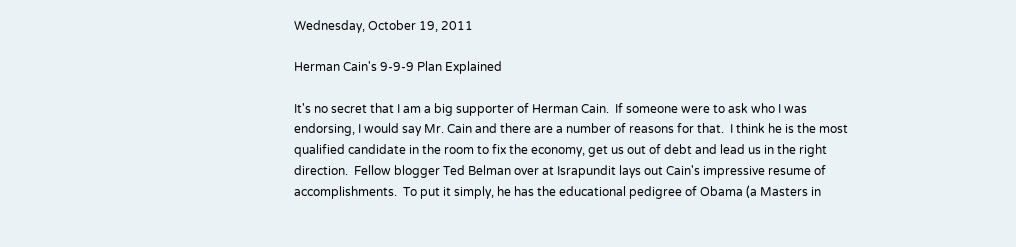Wednesday, October 19, 2011

Herman Cain's 9-9-9 Plan Explained

It's no secret that I am a big supporter of Herman Cain.  If someone were to ask who I was endorsing, I would say Mr. Cain and there are a number of reasons for that.  I think he is the most qualified candidate in the room to fix the economy, get us out of debt and lead us in the right direction.  Fellow blogger Ted Belman over at Israpundit lays out Cain's impressive resume of accomplishments.  To put it simply, he has the educational pedigree of Obama (a Masters in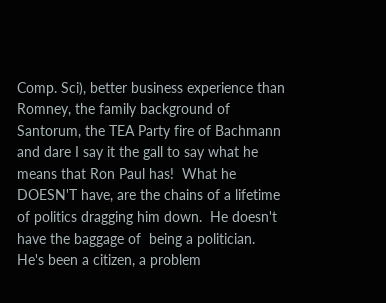Comp. Sci), better business experience than Romney, the family background of Santorum, the TEA Party fire of Bachmann and dare I say it the gall to say what he means that Ron Paul has!  What he DOESN'T have, are the chains of a lifetime of politics dragging him down.  He doesn't have the baggage of  being a politician.  He's been a citizen, a problem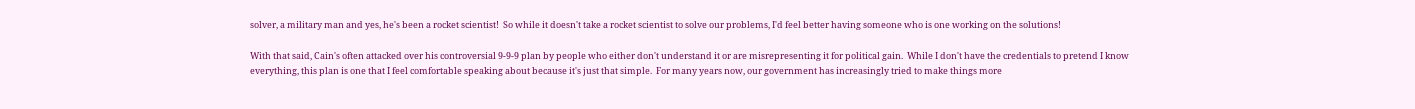solver, a military man and yes, he's been a rocket scientist!  So while it doesn't take a rocket scientist to solve our problems, I'd feel better having someone who is one working on the solutions!

With that said, Cain's often attacked over his controversial 9-9-9 plan by people who either don't understand it or are misrepresenting it for political gain.  While I don't have the credentials to pretend I know everything, this plan is one that I feel comfortable speaking about because it's just that simple.  For many years now, our government has increasingly tried to make things more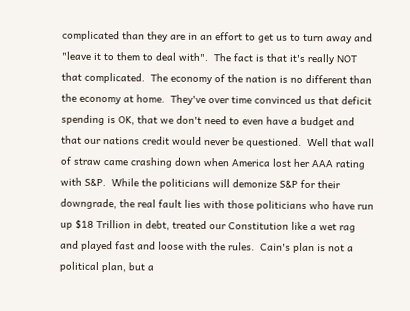complicated than they are in an effort to get us to turn away and "leave it to them to deal with".  The fact is that it's really NOT that complicated.  The economy of the nation is no different than the economy at home.  They've over time convinced us that deficit spending is OK, that we don't need to even have a budget and that our nations credit would never be questioned.  Well that wall of straw came crashing down when America lost her AAA rating with S&P.  While the politicians will demonize S&P for their downgrade, the real fault lies with those politicians who have run up $18 Trillion in debt, treated our Constitution like a wet rag and played fast and loose with the rules.  Cain's plan is not a political plan, but a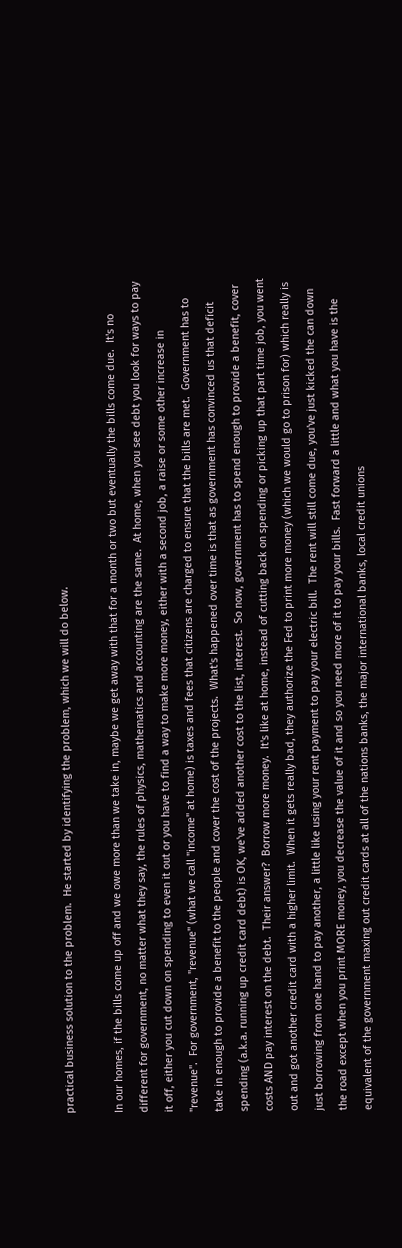practical business solution to the problem.  He started by identifying the problem, which we will do below.

In our homes, if the bills come up off and we owe more than we take in, maybe we get away with that for a month or two but eventually the bills come due.  It's no different for government, no matter what they say, the rules of physics, mathematics and accounting are the same.  At home, when you see debt you look for ways to pay it off, either you cut down on spending to even it out or you have to find a way to make more money, either with a second job, a raise or some other increase in "revenue".  For government, "revenue" (what we call "income" at home) is taxes and fees that citizens are charged to ensure that the bills are met.  Government has to take in enough to provide a benefit to the people and cover the cost of the projects.  What's happened over time is that as government has convinced us that deficit spending (a.k.a. running up credit card debt) is OK, we've added another cost to the list, interest.  So now, government has to spend enough to provide a benefit, cover costs AND pay interest on the debt.  Their answer?  Borrow more money.  It's like at home, instead of cutting back on spending or picking up that part time job, you went out and got another credit card with a higher limit.  When it gets really bad, they authorize the Fed to print more money (which we would go to prison for) which really is just borrowing from one hand to pay another, a little like using your rent payment to pay your electric bill.  The rent will still come due, you've just kicked the can down the road except when you print MORE money, you decrease the value of it and so you need more of it to pay your bills.  Fast forward a little and what you have is the equivalent of the government maxing out credit cards at all of the nations banks, the major international banks, local credit unions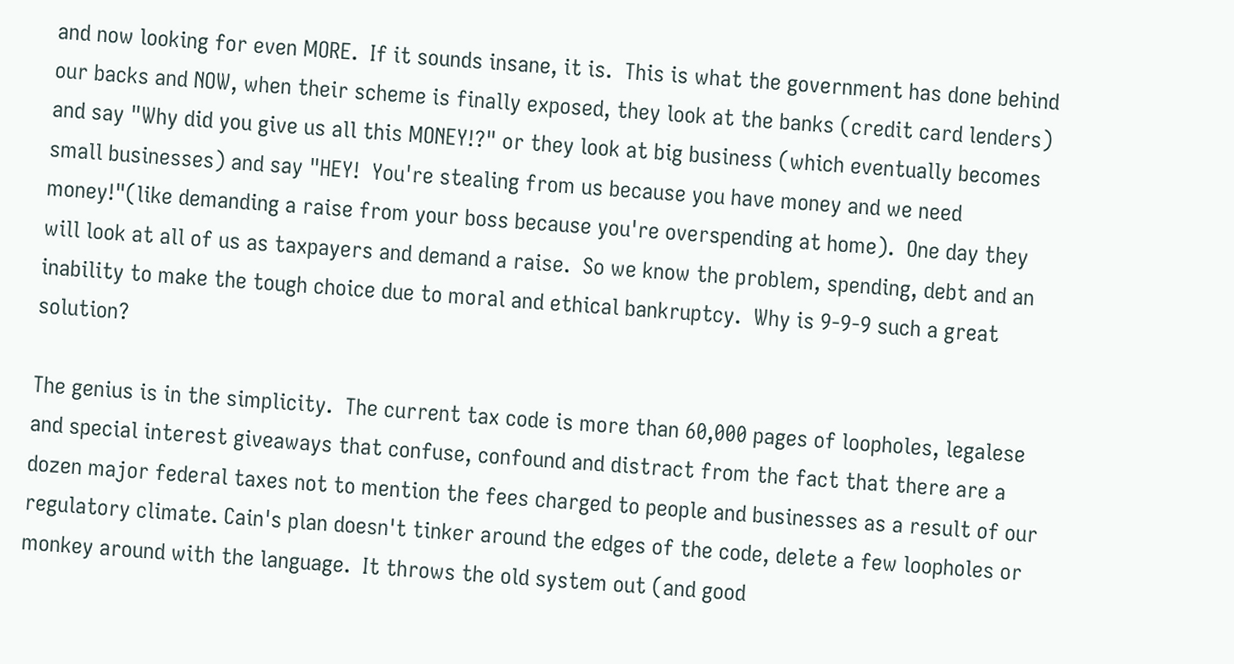and now looking for even MORE.  If it sounds insane, it is.  This is what the government has done behind our backs and NOW, when their scheme is finally exposed, they look at the banks (credit card lenders) and say "Why did you give us all this MONEY!?" or they look at big business (which eventually becomes small businesses) and say "HEY!  You're stealing from us because you have money and we need money!"(like demanding a raise from your boss because you're overspending at home).  One day they will look at all of us as taxpayers and demand a raise.  So we know the problem, spending, debt and an inability to make the tough choice due to moral and ethical bankruptcy.  Why is 9-9-9 such a great solution?

The genius is in the simplicity.  The current tax code is more than 60,000 pages of loopholes, legalese and special interest giveaways that confuse, confound and distract from the fact that there are a dozen major federal taxes not to mention the fees charged to people and businesses as a result of our regulatory climate. Cain's plan doesn't tinker around the edges of the code, delete a few loopholes or monkey around with the language.  It throws the old system out (and good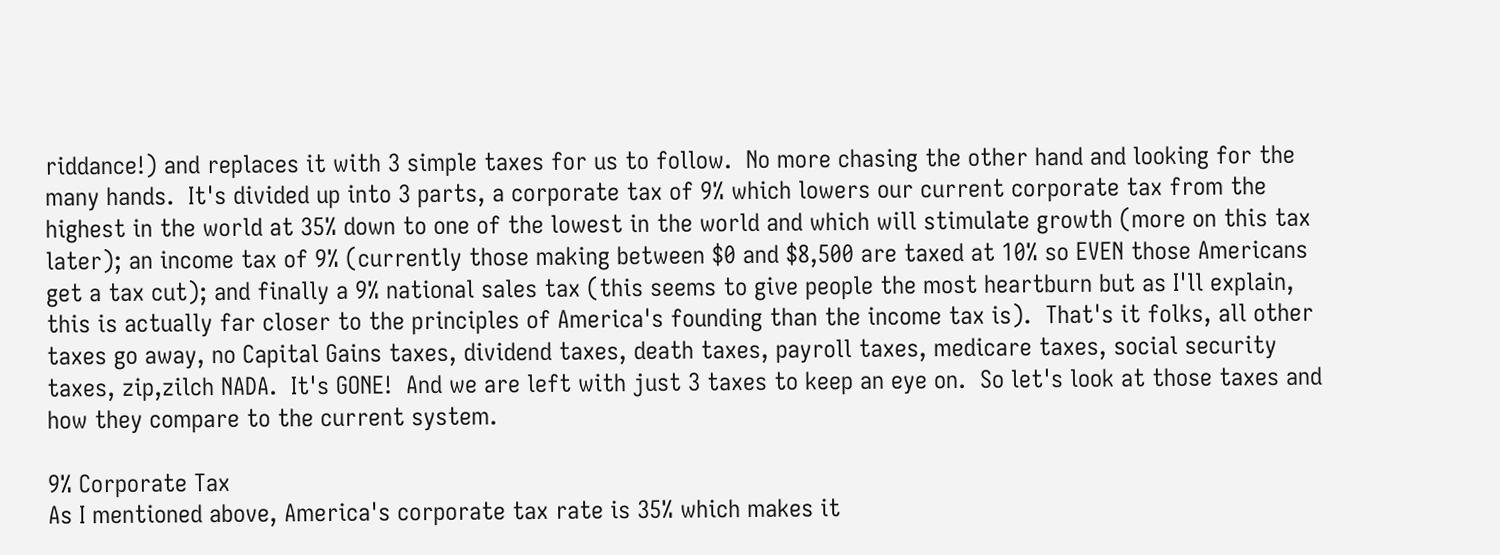riddance!) and replaces it with 3 simple taxes for us to follow.  No more chasing the other hand and looking for the many hands.  It's divided up into 3 parts, a corporate tax of 9% which lowers our current corporate tax from the highest in the world at 35% down to one of the lowest in the world and which will stimulate growth (more on this tax later); an income tax of 9% (currently those making between $0 and $8,500 are taxed at 10% so EVEN those Americans get a tax cut); and finally a 9% national sales tax (this seems to give people the most heartburn but as I'll explain, this is actually far closer to the principles of America's founding than the income tax is).  That's it folks, all other taxes go away, no Capital Gains taxes, dividend taxes, death taxes, payroll taxes, medicare taxes, social security taxes, zip,zilch NADA.  It's GONE!  And we are left with just 3 taxes to keep an eye on.  So let's look at those taxes and how they compare to the current system.

9% Corporate Tax
As I mentioned above, America's corporate tax rate is 35% which makes it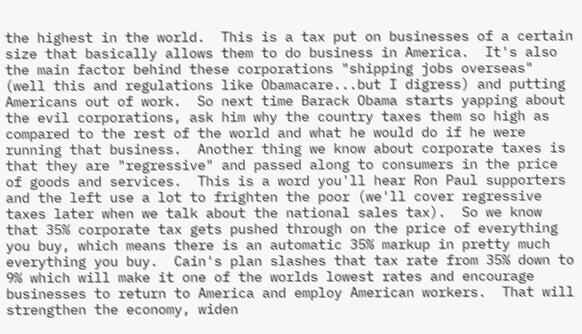the highest in the world.  This is a tax put on businesses of a certain size that basically allows them to do business in America.  It's also the main factor behind these corporations "shipping jobs overseas" (well this and regulations like Obamacare...but I digress) and putting Americans out of work.  So next time Barack Obama starts yapping about the evil corporations, ask him why the country taxes them so high as compared to the rest of the world and what he would do if he were running that business.  Another thing we know about corporate taxes is that they are "regressive" and passed along to consumers in the price of goods and services.  This is a word you'll hear Ron Paul supporters and the left use a lot to frighten the poor (we'll cover regressive taxes later when we talk about the national sales tax).  So we know that 35% corporate tax gets pushed through on the price of everything you buy, which means there is an automatic 35% markup in pretty much everything you buy.  Cain's plan slashes that tax rate from 35% down to 9% which will make it one of the worlds lowest rates and encourage businesses to return to America and employ American workers.  That will strengthen the economy, widen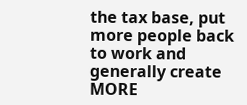the tax base, put more people back to work and generally create MORE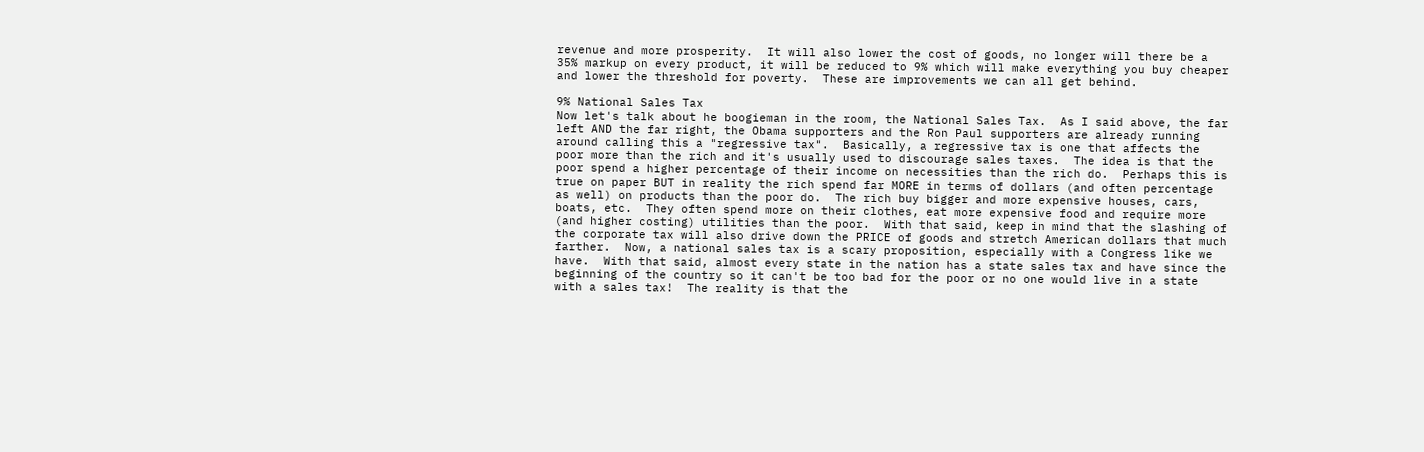revenue and more prosperity.  It will also lower the cost of goods, no longer will there be a 35% markup on every product, it will be reduced to 9% which will make everything you buy cheaper and lower the threshold for poverty.  These are improvements we can all get behind.

9% National Sales Tax
Now let's talk about he boogieman in the room, the National Sales Tax.  As I said above, the far left AND the far right, the Obama supporters and the Ron Paul supporters are already running around calling this a "regressive tax".  Basically, a regressive tax is one that affects the poor more than the rich and it's usually used to discourage sales taxes.  The idea is that the poor spend a higher percentage of their income on necessities than the rich do.  Perhaps this is true on paper BUT in reality the rich spend far MORE in terms of dollars (and often percentage as well) on products than the poor do.  The rich buy bigger and more expensive houses, cars, boats, etc.  They often spend more on their clothes, eat more expensive food and require more (and higher costing) utilities than the poor.  With that said, keep in mind that the slashing of the corporate tax will also drive down the PRICE of goods and stretch American dollars that much farther.  Now, a national sales tax is a scary proposition, especially with a Congress like we have.  With that said, almost every state in the nation has a state sales tax and have since the beginning of the country so it can't be too bad for the poor or no one would live in a state with a sales tax!  The reality is that the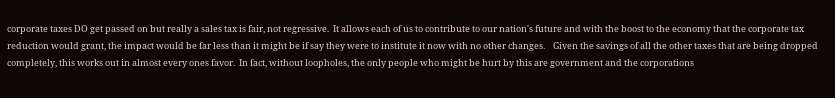corporate taxes DO get passed on but really a sales tax is fair, not regressive.  It allows each of us to contribute to our nation's future and with the boost to the economy that the corporate tax reduction would grant, the impact would be far less than it might be if say they were to institute it now with no other changes.    Given the savings of all the other taxes that are being dropped completely, this works out in almost every ones favor.  In fact, without loopholes, the only people who might be hurt by this are government and the corporations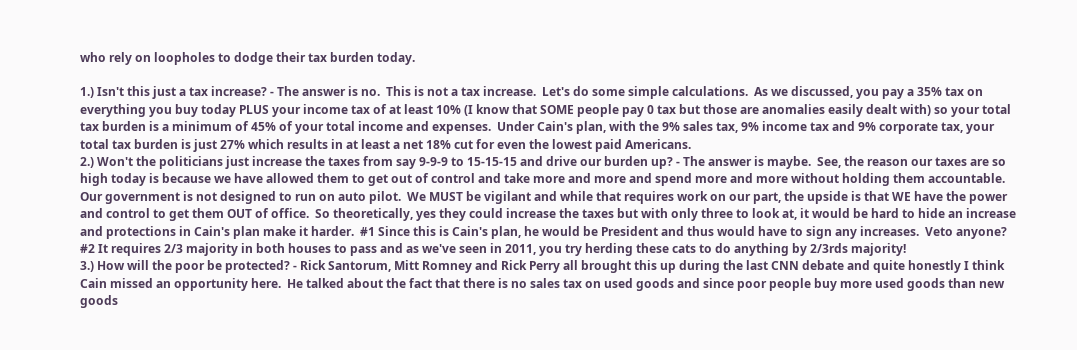who rely on loopholes to dodge their tax burden today.

1.) Isn't this just a tax increase? - The answer is no.  This is not a tax increase.  Let's do some simple calculations.  As we discussed, you pay a 35% tax on everything you buy today PLUS your income tax of at least 10% (I know that SOME people pay 0 tax but those are anomalies easily dealt with) so your total tax burden is a minimum of 45% of your total income and expenses.  Under Cain's plan, with the 9% sales tax, 9% income tax and 9% corporate tax, your total tax burden is just 27% which results in at least a net 18% cut for even the lowest paid Americans.
2.) Won't the politicians just increase the taxes from say 9-9-9 to 15-15-15 and drive our burden up? - The answer is maybe.  See, the reason our taxes are so high today is because we have allowed them to get out of control and take more and more and spend more and more without holding them accountable.  Our government is not designed to run on auto pilot.  We MUST be vigilant and while that requires work on our part, the upside is that WE have the power and control to get them OUT of office.  So theoretically, yes they could increase the taxes but with only three to look at, it would be hard to hide an increase and protections in Cain's plan make it harder.  #1 Since this is Cain's plan, he would be President and thus would have to sign any increases.  Veto anyone?  #2 It requires 2/3 majority in both houses to pass and as we've seen in 2011, you try herding these cats to do anything by 2/3rds majority!
3.) How will the poor be protected? - Rick Santorum, Mitt Romney and Rick Perry all brought this up during the last CNN debate and quite honestly I think Cain missed an opportunity here.  He talked about the fact that there is no sales tax on used goods and since poor people buy more used goods than new goods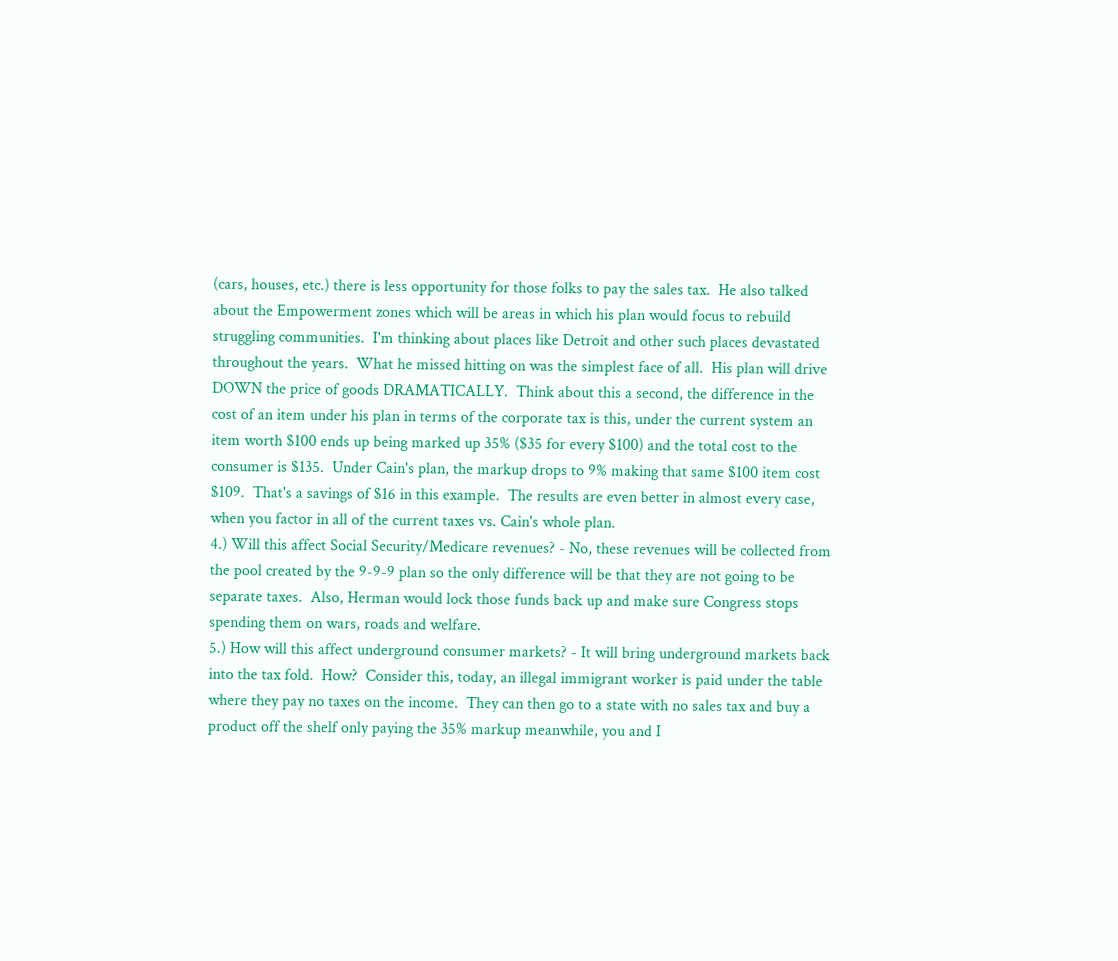(cars, houses, etc.) there is less opportunity for those folks to pay the sales tax.  He also talked about the Empowerment zones which will be areas in which his plan would focus to rebuild struggling communities.  I'm thinking about places like Detroit and other such places devastated throughout the years.  What he missed hitting on was the simplest face of all.  His plan will drive DOWN the price of goods DRAMATICALLY.  Think about this a second, the difference in the cost of an item under his plan in terms of the corporate tax is this, under the current system an item worth $100 ends up being marked up 35% ($35 for every $100) and the total cost to the consumer is $135.  Under Cain's plan, the markup drops to 9% making that same $100 item cost $109.  That's a savings of $16 in this example.  The results are even better in almost every case, when you factor in all of the current taxes vs. Cain's whole plan.
4.) Will this affect Social Security/Medicare revenues? - No, these revenues will be collected from the pool created by the 9-9-9 plan so the only difference will be that they are not going to be separate taxes.  Also, Herman would lock those funds back up and make sure Congress stops spending them on wars, roads and welfare.
5.) How will this affect underground consumer markets? - It will bring underground markets back into the tax fold.  How?  Consider this, today, an illegal immigrant worker is paid under the table where they pay no taxes on the income.  They can then go to a state with no sales tax and buy a product off the shelf only paying the 35% markup meanwhile, you and I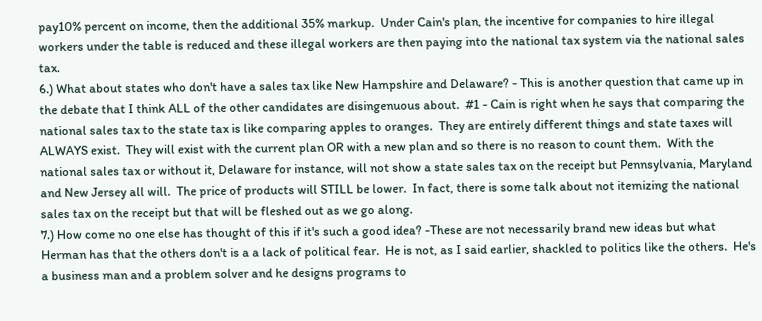pay10% percent on income, then the additional 35% markup.  Under Cain's plan, the incentive for companies to hire illegal workers under the table is reduced and these illegal workers are then paying into the national tax system via the national sales tax.
6.) What about states who don't have a sales tax like New Hampshire and Delaware? - This is another question that came up in the debate that I think ALL of the other candidates are disingenuous about.  #1 - Cain is right when he says that comparing the national sales tax to the state tax is like comparing apples to oranges.  They are entirely different things and state taxes will ALWAYS exist.  They will exist with the current plan OR with a new plan and so there is no reason to count them.  With the national sales tax or without it, Delaware for instance, will not show a state sales tax on the receipt but Pennsylvania, Maryland and New Jersey all will.  The price of products will STILL be lower.  In fact, there is some talk about not itemizing the national sales tax on the receipt but that will be fleshed out as we go along.
7.) How come no one else has thought of this if it's such a good idea? -These are not necessarily brand new ideas but what Herman has that the others don't is a a lack of political fear.  He is not, as I said earlier, shackled to politics like the others.  He's a business man and a problem solver and he designs programs to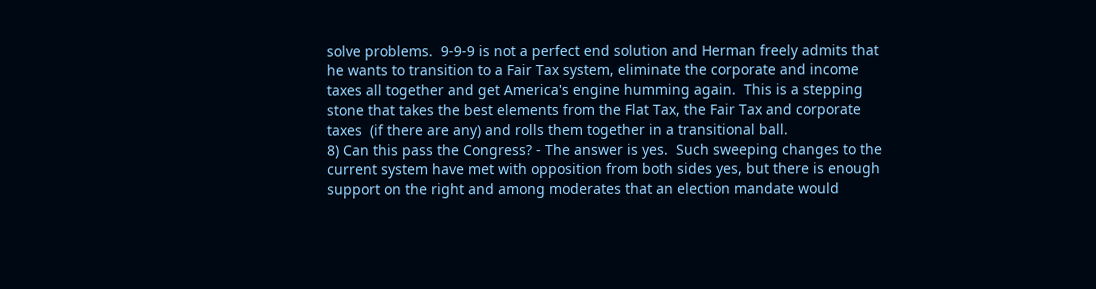solve problems.  9-9-9 is not a perfect end solution and Herman freely admits that he wants to transition to a Fair Tax system, eliminate the corporate and income taxes all together and get America's engine humming again.  This is a stepping stone that takes the best elements from the Flat Tax, the Fair Tax and corporate taxes  (if there are any) and rolls them together in a transitional ball.
8) Can this pass the Congress? - The answer is yes.  Such sweeping changes to the current system have met with opposition from both sides yes, but there is enough support on the right and among moderates that an election mandate would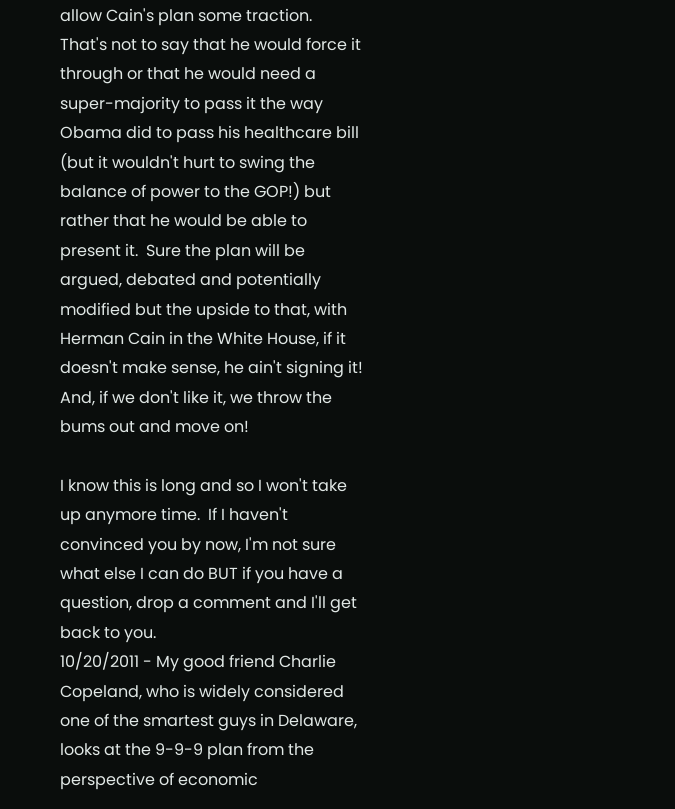allow Cain's plan some traction.  That's not to say that he would force it through or that he would need a super-majority to pass it the way Obama did to pass his healthcare bill (but it wouldn't hurt to swing the balance of power to the GOP!) but rather that he would be able to present it.  Sure the plan will be argued, debated and potentially modified but the upside to that, with Herman Cain in the White House, if it doesn't make sense, he ain't signing it!  And, if we don't like it, we throw the bums out and move on!

I know this is long and so I won't take up anymore time.  If I haven't convinced you by now, I'm not sure what else I can do BUT if you have a question, drop a comment and I'll get back to you.
10/20/2011 - My good friend Charlie Copeland, who is widely considered one of the smartest guys in Delaware, looks at the 9-9-9 plan from the perspective of economic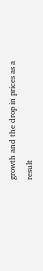growth and the drop in prices as a result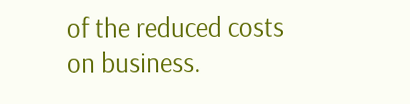of the reduced costs on business.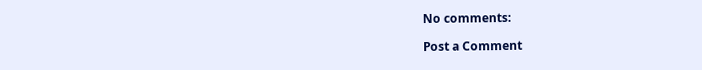No comments:

Post a Comment